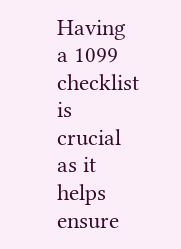Having a 1099 checklist is crucial as it helps ensure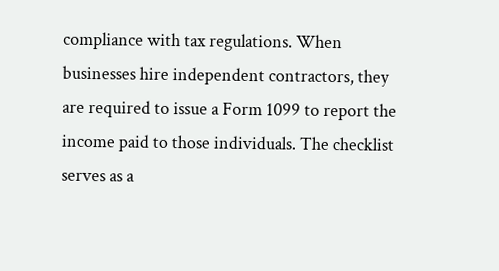compliance with tax regulations. When businesses hire independent contractors, they are required to issue a Form 1099 to report the income paid to those individuals. The checklist serves as a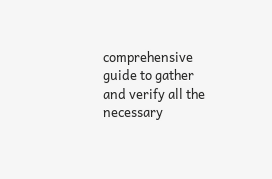comprehensive guide to gather and verify all the necessary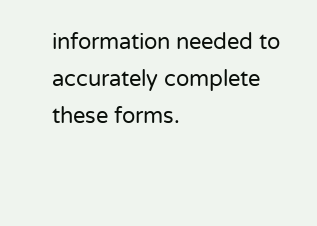information needed to accurately complete these forms.